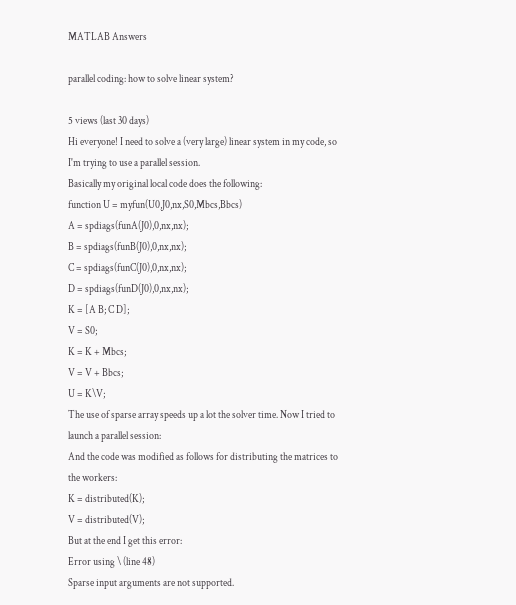MATLAB Answers

parallel coding: how to solve linear system?

5 views (last 30 days)
Hi everyone! I need to solve a (very large) linear system in my code, so I'm trying to use a parallel session.
Basically my original local code does the following:
function U = myfun(U0,J0,nx,S0,Mbcs,Bbcs)
A = spdiags(funA(J0),0,nx,nx);
B = spdiags(funB(J0),0,nx,nx);
C = spdiags(funC(J0),0,nx,nx);
D = spdiags(funD(J0),0,nx,nx);
K = [A B; C D];
V = S0;
K = K + Mbcs;
V = V + Bbcs;
U = K\V;
The use of sparse array speeds up a lot the solver time. Now I tried to launch a parallel session:
And the code was modified as follows for distributing the matrices to the workers:
K = distributed(K);
V = distributed(V);
But at the end I get this error:
Error using \ (line 48)
Sparse input arguments are not supported.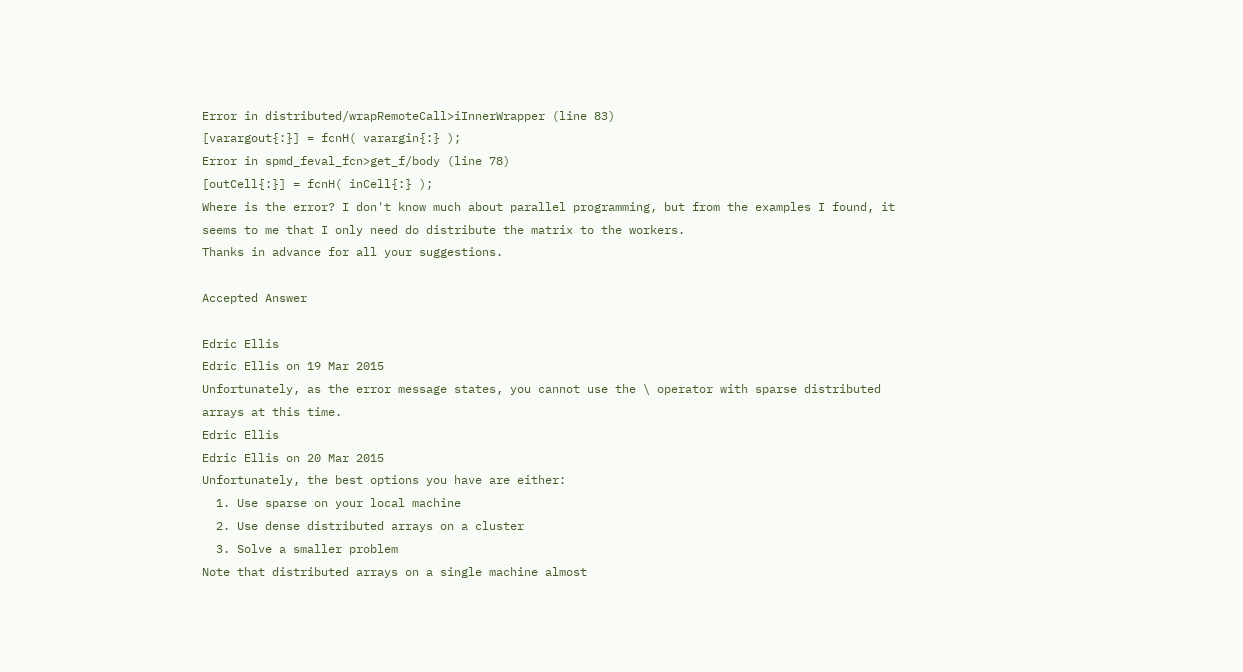Error in distributed/wrapRemoteCall>iInnerWrapper (line 83)
[varargout{:}] = fcnH( varargin{:} );
Error in spmd_feval_fcn>get_f/body (line 78)
[outCell{:}] = fcnH( inCell{:} );
Where is the error? I don't know much about parallel programming, but from the examples I found, it seems to me that I only need do distribute the matrix to the workers.
Thanks in advance for all your suggestions.

Accepted Answer

Edric Ellis
Edric Ellis on 19 Mar 2015
Unfortunately, as the error message states, you cannot use the \ operator with sparse distributed arrays at this time.
Edric Ellis
Edric Ellis on 20 Mar 2015
Unfortunately, the best options you have are either:
  1. Use sparse on your local machine
  2. Use dense distributed arrays on a cluster
  3. Solve a smaller problem
Note that distributed arrays on a single machine almost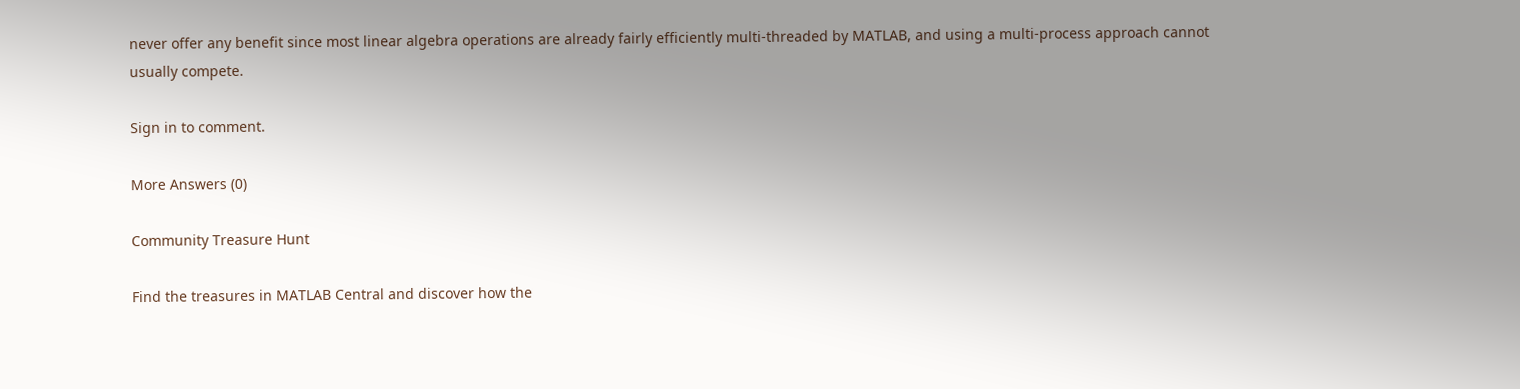never offer any benefit since most linear algebra operations are already fairly efficiently multi-threaded by MATLAB, and using a multi-process approach cannot usually compete.

Sign in to comment.

More Answers (0)

Community Treasure Hunt

Find the treasures in MATLAB Central and discover how the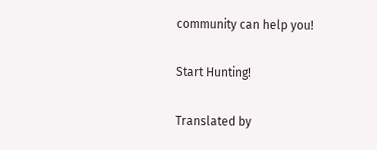community can help you!

Start Hunting!

Translated by